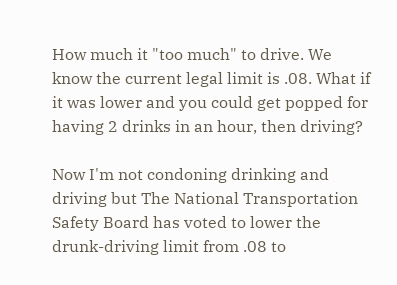How much it "too much" to drive. We know the current legal limit is .08. What if it was lower and you could get popped for having 2 drinks in an hour, then driving?

Now I'm not condoning drinking and driving but The National Transportation Safety Board has voted to lower the drunk-driving limit from .08 to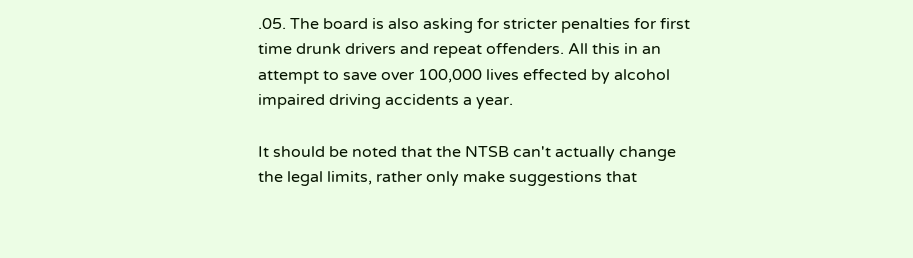.05. The board is also asking for stricter penalties for first time drunk drivers and repeat offenders. All this in an attempt to save over 100,000 lives effected by alcohol impaired driving accidents a year.

It should be noted that the NTSB can't actually change the legal limits, rather only make suggestions that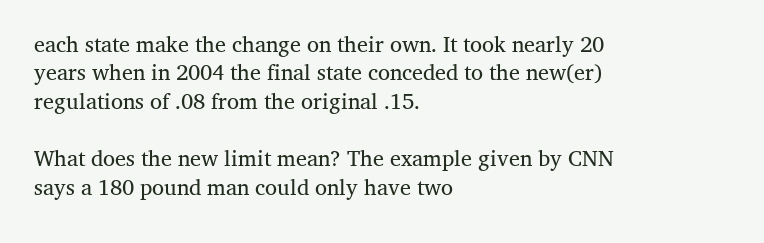each state make the change on their own. It took nearly 20 years when in 2004 the final state conceded to the new(er) regulations of .08 from the original .15.

What does the new limit mean? The example given by CNN says a 180 pound man could only have two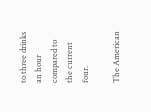to three drinks an hour compared to the current four.

The American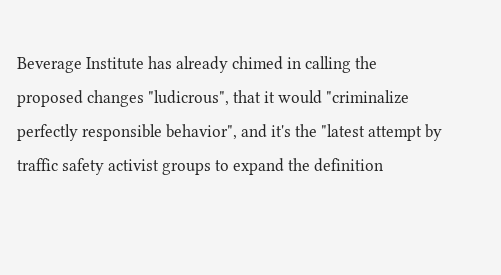Beverage Institute has already chimed in calling the proposed changes "ludicrous", that it would "criminalize perfectly responsible behavior", and it's the "latest attempt by traffic safety activist groups to expand the definition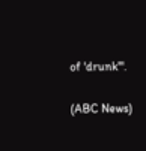of 'drunk'".

(ABC News)